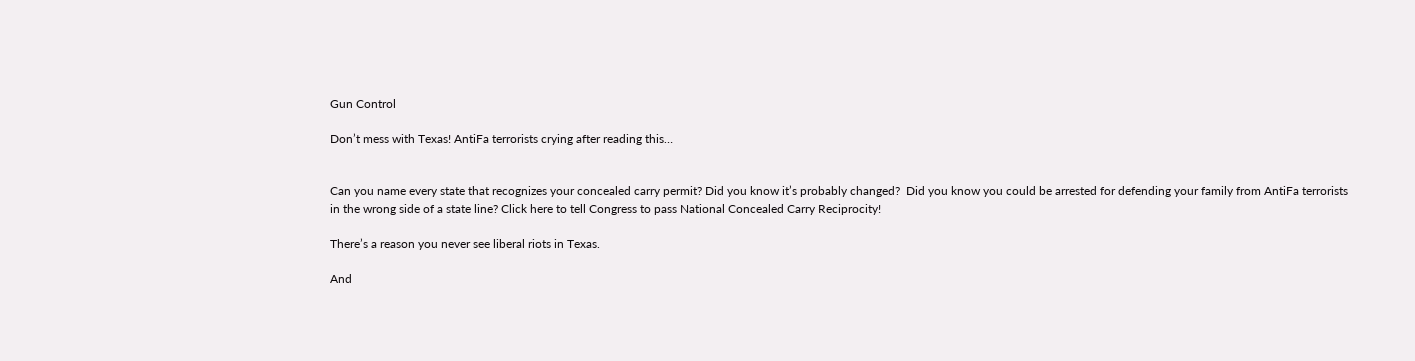Gun Control

Don’t mess with Texas! AntiFa terrorists crying after reading this…


Can you name every state that recognizes your concealed carry permit? Did you know it’s probably changed?  Did you know you could be arrested for defending your family from AntiFa terrorists in the wrong side of a state line? Click here to tell Congress to pass National Concealed Carry Reciprocity!

There’s a reason you never see liberal riots in Texas.

And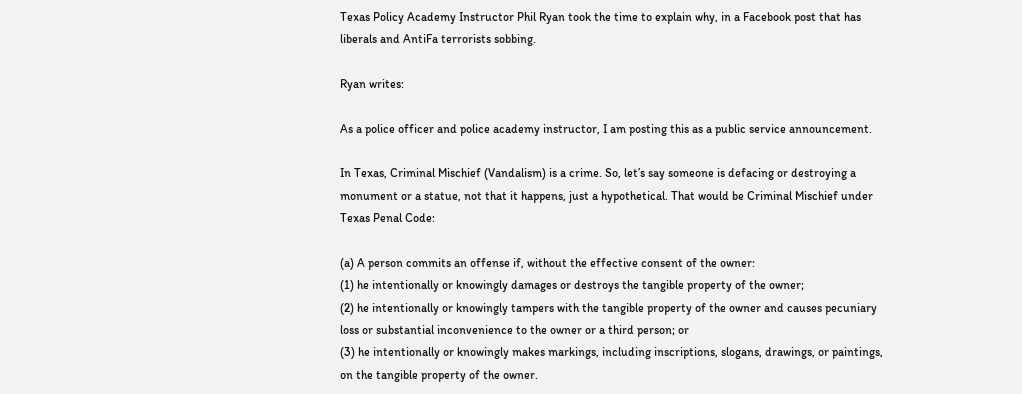Texas Policy Academy Instructor Phil Ryan took the time to explain why, in a Facebook post that has liberals and AntiFa terrorists sobbing.

Ryan writes:

As a police officer and police academy instructor, I am posting this as a public service announcement.

In Texas, Criminal Mischief (Vandalism) is a crime. So, let’s say someone is defacing or destroying a monument or a statue, not that it happens, just a hypothetical. That would be Criminal Mischief under Texas Penal Code:

(a) A person commits an offense if, without the effective consent of the owner:
(1) he intentionally or knowingly damages or destroys the tangible property of the owner;
(2) he intentionally or knowingly tampers with the tangible property of the owner and causes pecuniary loss or substantial inconvenience to the owner or a third person; or
(3) he intentionally or knowingly makes markings, including inscriptions, slogans, drawings, or paintings, on the tangible property of the owner.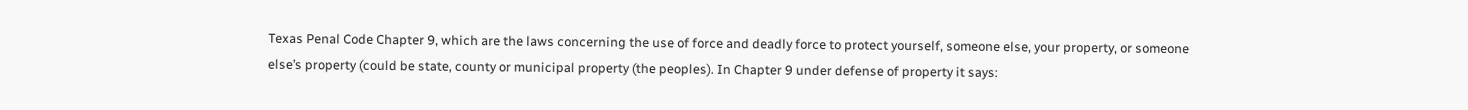Texas Penal Code Chapter 9, which are the laws concerning the use of force and deadly force to protect yourself, someone else, your property, or someone else’s property (could be state, county or municipal property (the peoples). In Chapter 9 under defense of property it says: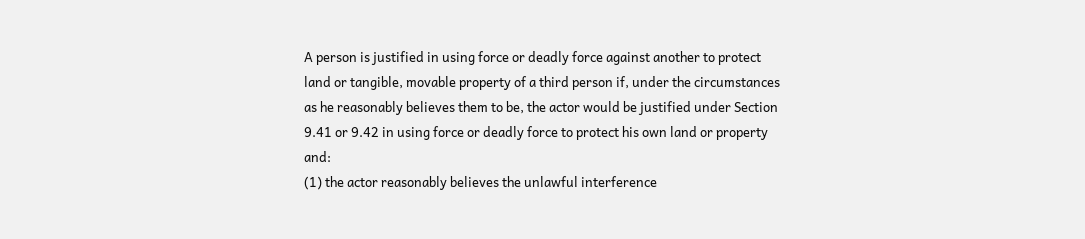A person is justified in using force or deadly force against another to protect land or tangible, movable property of a third person if, under the circumstances as he reasonably believes them to be, the actor would be justified under Section 9.41 or 9.42 in using force or deadly force to protect his own land or property and:
(1) the actor reasonably believes the unlawful interference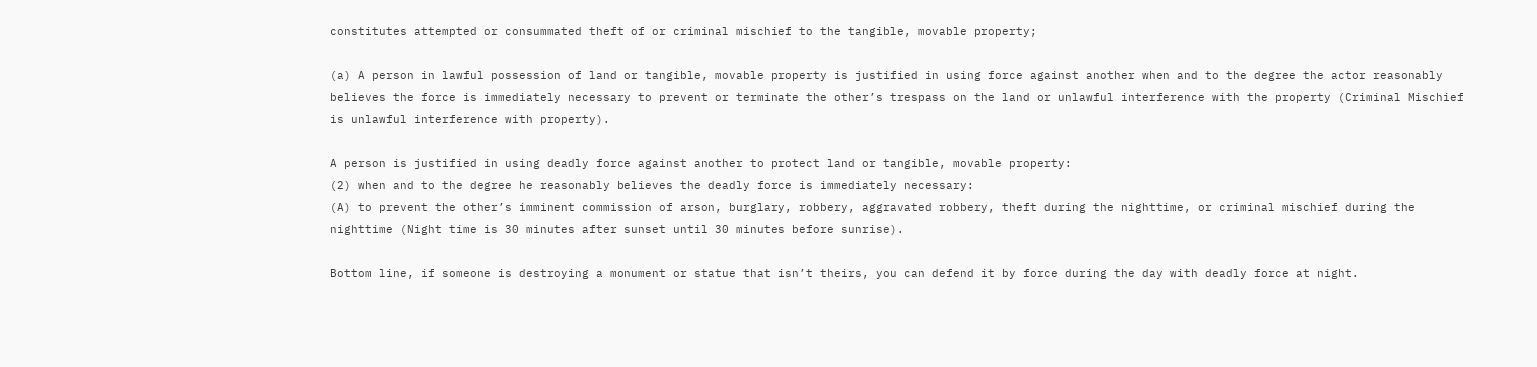constitutes attempted or consummated theft of or criminal mischief to the tangible, movable property;

(a) A person in lawful possession of land or tangible, movable property is justified in using force against another when and to the degree the actor reasonably believes the force is immediately necessary to prevent or terminate the other’s trespass on the land or unlawful interference with the property (Criminal Mischief is unlawful interference with property).

A person is justified in using deadly force against another to protect land or tangible, movable property:
(2) when and to the degree he reasonably believes the deadly force is immediately necessary:
(A) to prevent the other’s imminent commission of arson, burglary, robbery, aggravated robbery, theft during the nighttime, or criminal mischief during the nighttime (Night time is 30 minutes after sunset until 30 minutes before sunrise).

Bottom line, if someone is destroying a monument or statue that isn’t theirs, you can defend it by force during the day with deadly force at night.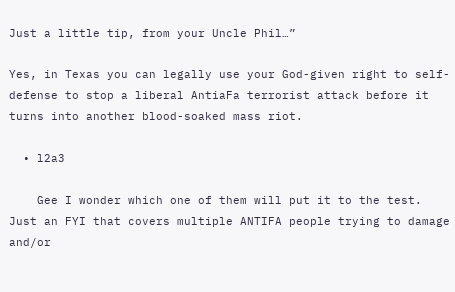Just a little tip, from your Uncle Phil…”

Yes, in Texas you can legally use your God-given right to self-defense to stop a liberal AntiaFa terrorist attack before it turns into another blood-soaked mass riot.

  • l2a3

    Gee I wonder which one of them will put it to the test. Just an FYI that covers multiple ANTIFA people trying to damage and/or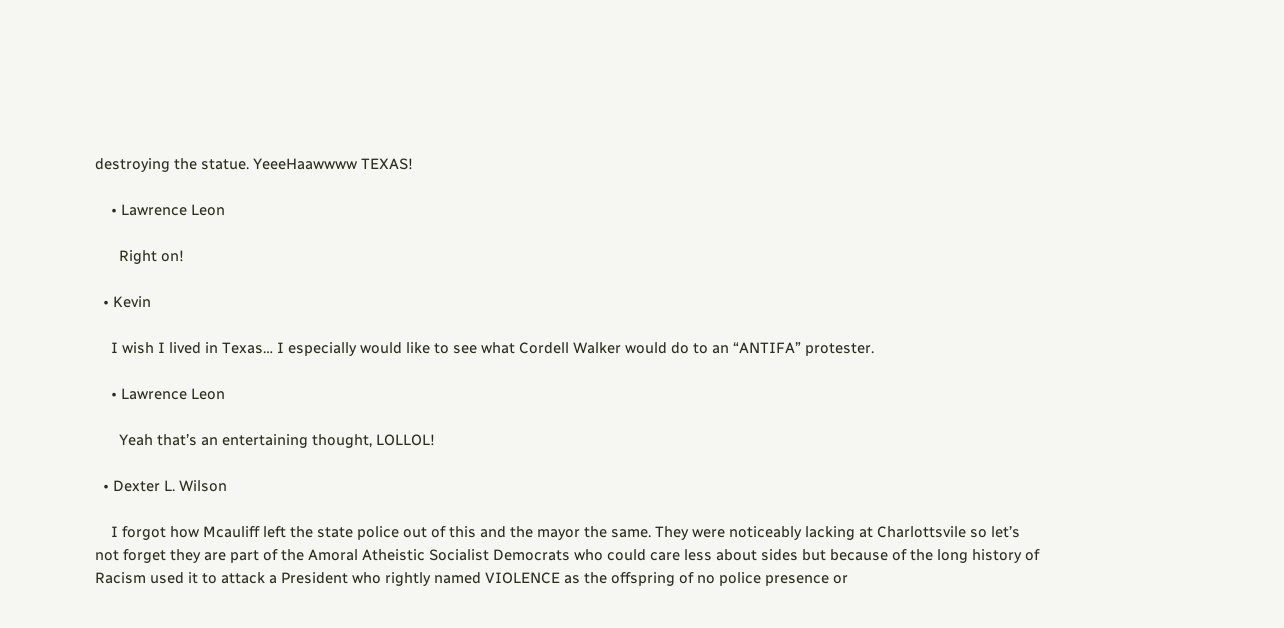destroying the statue. YeeeHaawwww TEXAS!

    • Lawrence Leon

      Right on!

  • Kevin

    I wish I lived in Texas… I especially would like to see what Cordell Walker would do to an “ANTIFA” protester.

    • Lawrence Leon

      Yeah that’s an entertaining thought, LOLLOL!

  • Dexter L. Wilson

    I forgot how Mcauliff left the state police out of this and the mayor the same. They were noticeably lacking at Charlottsvile so let’s not forget they are part of the Amoral Atheistic Socialist Democrats who could care less about sides but because of the long history of Racism used it to attack a President who rightly named VIOLENCE as the offspring of no police presence or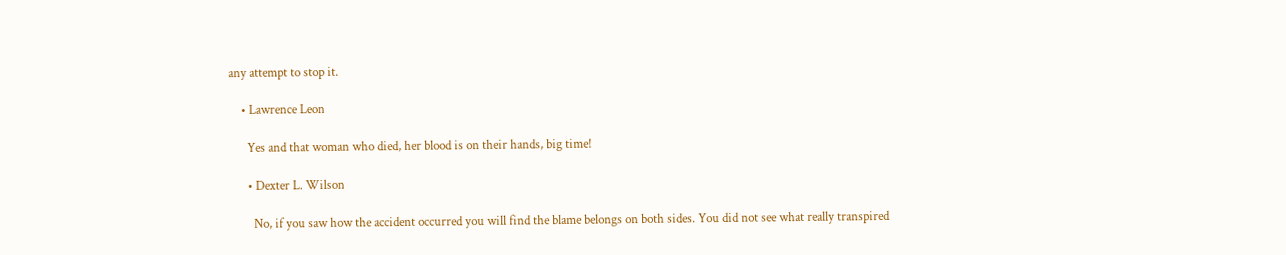any attempt to stop it.

    • Lawrence Leon

      Yes and that woman who died, her blood is on their hands, big time!

      • Dexter L. Wilson

        No, if you saw how the accident occurred you will find the blame belongs on both sides. You did not see what really transpired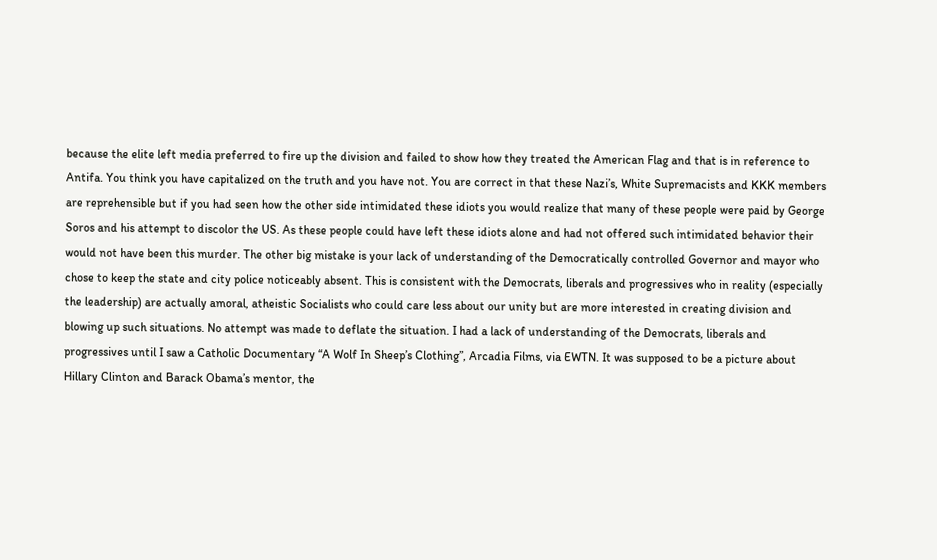because the elite left media preferred to fire up the division and failed to show how they treated the American Flag and that is in reference to Antifa. You think you have capitalized on the truth and you have not. You are correct in that these Nazi’s, White Supremacists and KKK members are reprehensible but if you had seen how the other side intimidated these idiots you would realize that many of these people were paid by George Soros and his attempt to discolor the US. As these people could have left these idiots alone and had not offered such intimidated behavior their would not have been this murder. The other big mistake is your lack of understanding of the Democratically controlled Governor and mayor who chose to keep the state and city police noticeably absent. This is consistent with the Democrats, liberals and progressives who in reality (especially the leadership) are actually amoral, atheistic Socialists who could care less about our unity but are more interested in creating division and blowing up such situations. No attempt was made to deflate the situation. I had a lack of understanding of the Democrats, liberals and progressives until I saw a Catholic Documentary “A Wolf In Sheep’s Clothing”, Arcadia Films, via EWTN. It was supposed to be a picture about Hillary Clinton and Barack Obama’s mentor, the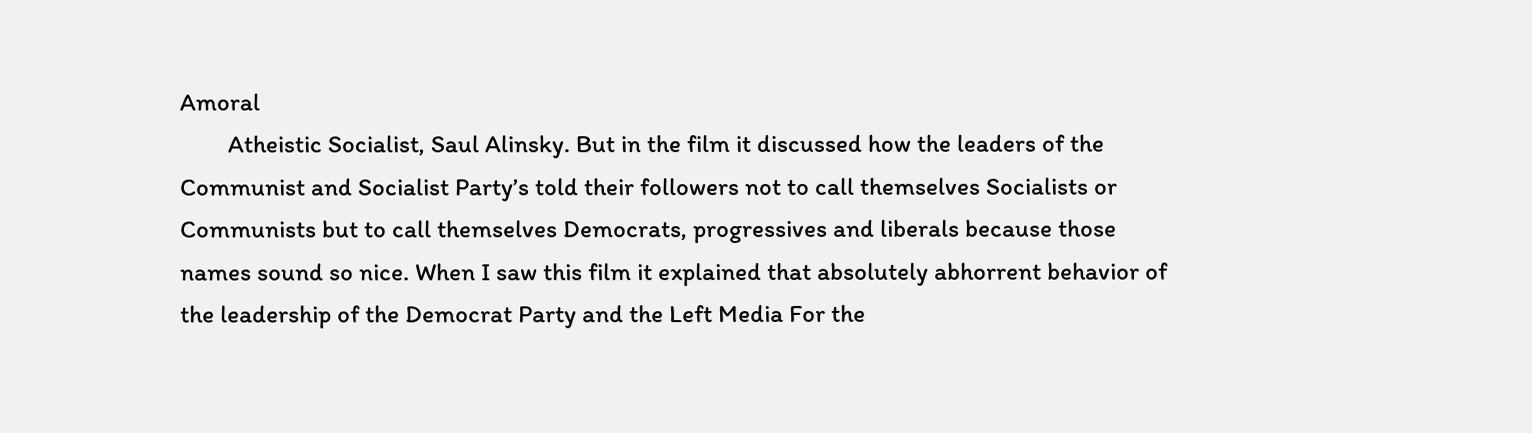Amoral
        Atheistic Socialist, Saul Alinsky. But in the film it discussed how the leaders of the Communist and Socialist Party’s told their followers not to call themselves Socialists or Communists but to call themselves Democrats, progressives and liberals because those names sound so nice. When I saw this film it explained that absolutely abhorrent behavior of the leadership of the Democrat Party and the Left Media For the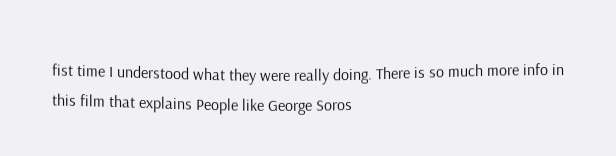fist time I understood what they were really doing. There is so much more info in this film that explains People like George Soros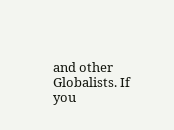and other Globalists. If you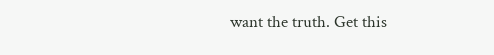want the truth. Get this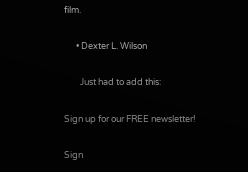film.

      • Dexter L. Wilson

        Just had to add this:

Sign up for our FREE newsletter!

Sign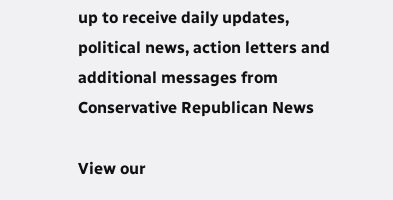up to receive daily updates, political news, action letters and additional messages from Conservative Republican News

View our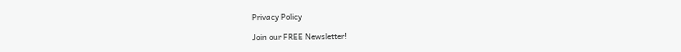Privacy Policy

Join our FREE Newsletter!